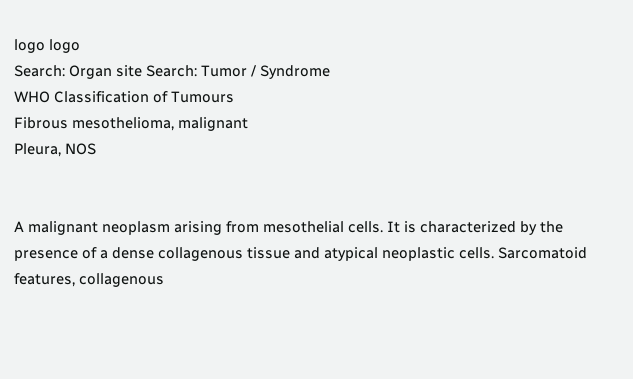logo logo
Search: Organ site Search: Tumor / Syndrome
WHO Classification of Tumours
Fibrous mesothelioma, malignant
Pleura, NOS


A malignant neoplasm arising from mesothelial cells. It is characterized by the presence of a dense collagenous tissue and atypical neoplastic cells. Sarcomatoid features, collagenous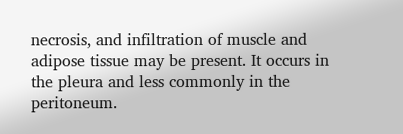necrosis, and infiltration of muscle and adipose tissue may be present. It occurs in the pleura and less commonly in the peritoneum.